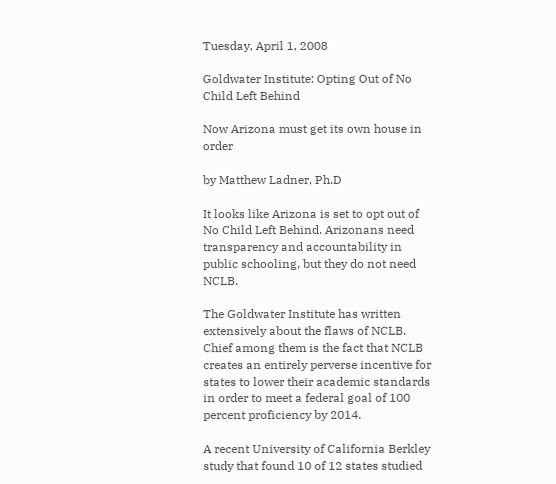Tuesday, April 1, 2008

Goldwater Institute: Opting Out of No Child Left Behind

Now Arizona must get its own house in order

by Matthew Ladner, Ph.D

It looks like Arizona is set to opt out of No Child Left Behind. Arizonans need transparency and accountability in public schooling, but they do not need NCLB.

The Goldwater Institute has written extensively about the flaws of NCLB. Chief among them is the fact that NCLB creates an entirely perverse incentive for states to lower their academic standards in order to meet a federal goal of 100 percent proficiency by 2014.

A recent University of California Berkley study that found 10 of 12 states studied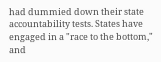had dummied down their state accountability tests. States have engaged in a "race to the bottom," and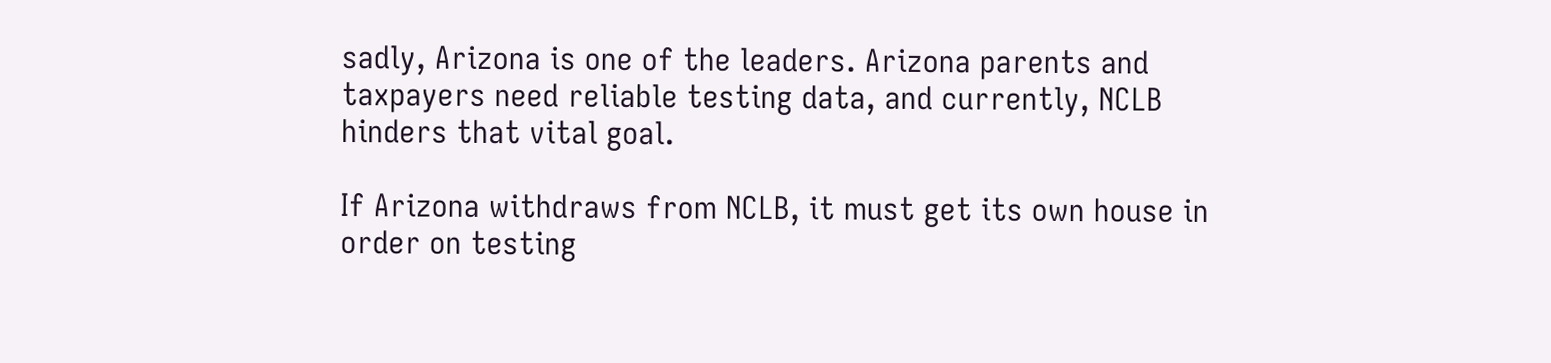sadly, Arizona is one of the leaders. Arizona parents and taxpayers need reliable testing data, and currently, NCLB hinders that vital goal.

If Arizona withdraws from NCLB, it must get its own house in order on testing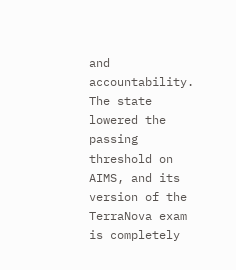and accountability. The state lowered the passing threshold on AIMS, and its version of the TerraNova exam is completely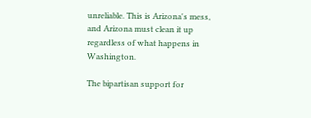unreliable. This is Arizona's mess, and Arizona must clean it up regardless of what happens in Washington.

The bipartisan support for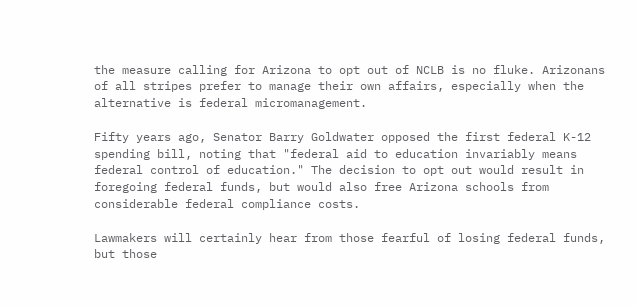the measure calling for Arizona to opt out of NCLB is no fluke. Arizonans of all stripes prefer to manage their own affairs, especially when the alternative is federal micromanagement.

Fifty years ago, Senator Barry Goldwater opposed the first federal K-12 spending bill, noting that "federal aid to education invariably means federal control of education." The decision to opt out would result in foregoing federal funds, but would also free Arizona schools from considerable federal compliance costs.

Lawmakers will certainly hear from those fearful of losing federal funds, but those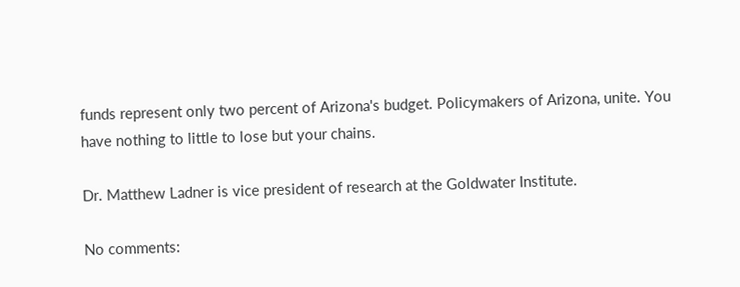funds represent only two percent of Arizona's budget. Policymakers of Arizona, unite. You have nothing to little to lose but your chains.

Dr. Matthew Ladner is vice president of research at the Goldwater Institute.

No comments: